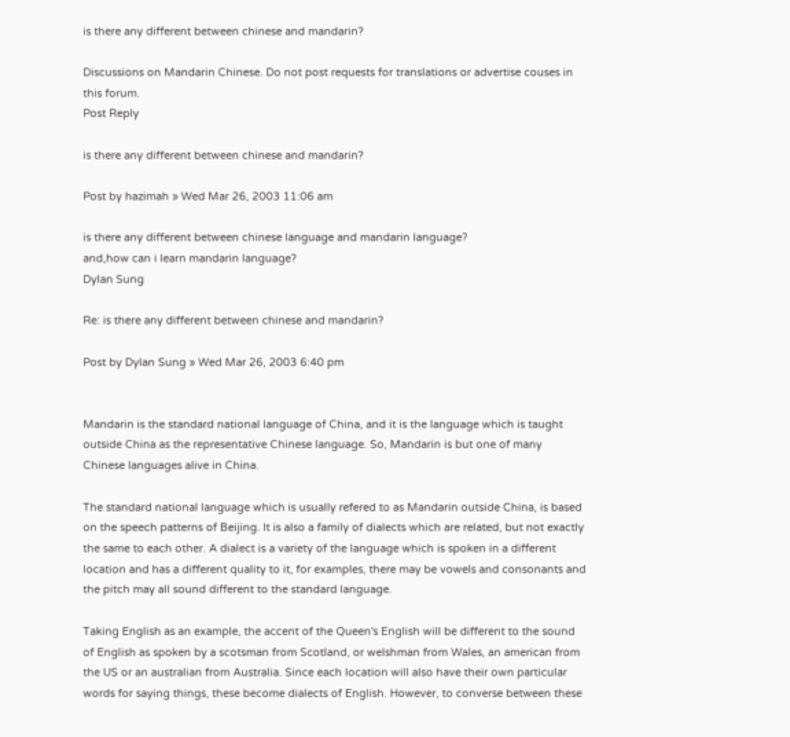is there any different between chinese and mandarin?

Discussions on Mandarin Chinese. Do not post requests for translations or advertise couses in this forum.
Post Reply

is there any different between chinese and mandarin?

Post by hazimah » Wed Mar 26, 2003 11:06 am

is there any different between chinese language and mandarin language?
and,how can i learn mandarin language?
Dylan Sung

Re: is there any different between chinese and mandarin?

Post by Dylan Sung » Wed Mar 26, 2003 6:40 pm


Mandarin is the standard national language of China, and it is the language which is taught outside China as the representative Chinese language. So, Mandarin is but one of many Chinese languages alive in China.

The standard national language which is usually refered to as Mandarin outside China, is based on the speech patterns of Beijing. It is also a family of dialects which are related, but not exactly the same to each other. A dialect is a variety of the language which is spoken in a different location and has a different quality to it, for examples, there may be vowels and consonants and the pitch may all sound different to the standard language.

Taking English as an example, the accent of the Queen's English will be different to the sound of English as spoken by a scotsman from Scotland, or welshman from Wales, an american from the US or an australian from Australia. Since each location will also have their own particular words for saying things, these become dialects of English. However, to converse between these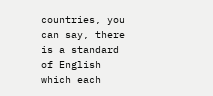countries, you can say, there is a standard of English which each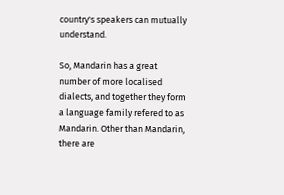country's speakers can mutually understand.

So, Mandarin has a great number of more localised dialects, and together they form a language family refered to as Mandarin. Other than Mandarin, there are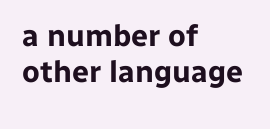a number of other language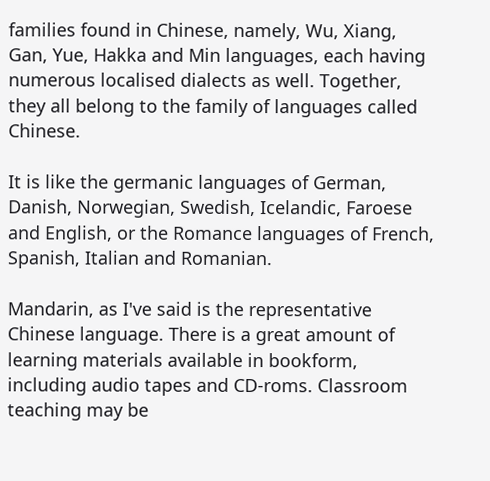families found in Chinese, namely, Wu, Xiang, Gan, Yue, Hakka and Min languages, each having numerous localised dialects as well. Together, they all belong to the family of languages called Chinese.

It is like the germanic languages of German, Danish, Norwegian, Swedish, Icelandic, Faroese and English, or the Romance languages of French, Spanish, Italian and Romanian.

Mandarin, as I've said is the representative Chinese language. There is a great amount of learning materials available in bookform, including audio tapes and CD-roms. Classroom teaching may be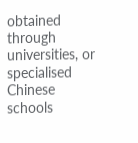obtained through universities, or specialised Chinese schools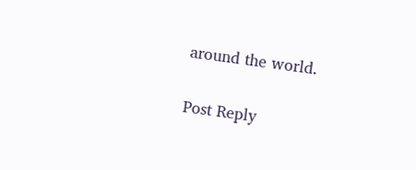around the world.

Post Reply